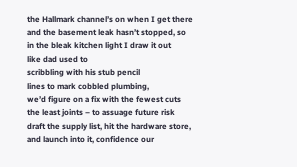the Hallmark channel’s on when I get there
and the basement leak hasn’t stopped, so
in the bleak kitchen light I draw it out
like dad used to
scribbling with his stub pencil
lines to mark cobbled plumbing,
we’d figure on a fix with the fewest cuts
the least joints – to assuage future risk
draft the supply list, hit the hardware store,
and launch into it, confidence our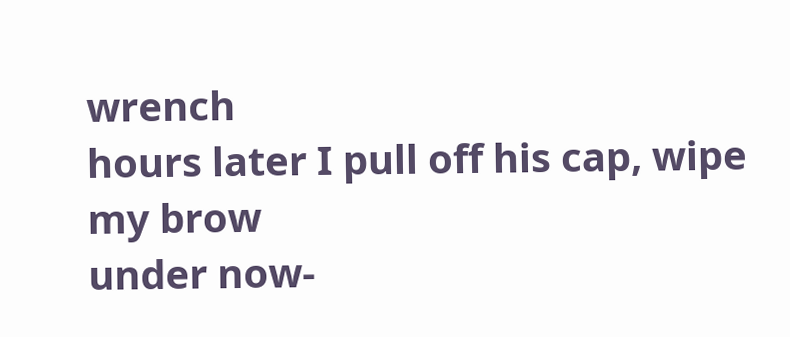wrench
hours later I pull off his cap, wipe my brow
under now-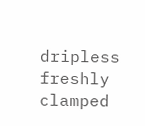dripless freshly clamped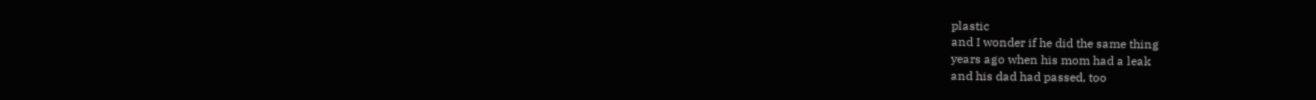plastic
and I wonder if he did the same thing
years ago when his mom had a leak
and his dad had passed, too